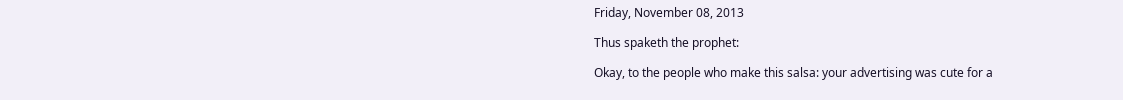Friday, November 08, 2013

Thus spaketh the prophet:

Okay, to the people who make this salsa: your advertising was cute for a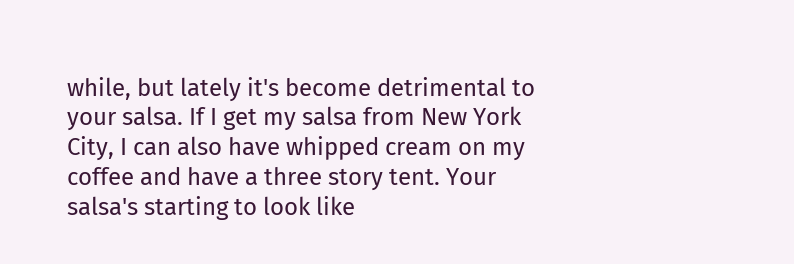while, but lately it's become detrimental to your salsa. If I get my salsa from New York City, I can also have whipped cream on my coffee and have a three story tent. Your salsa's starting to look like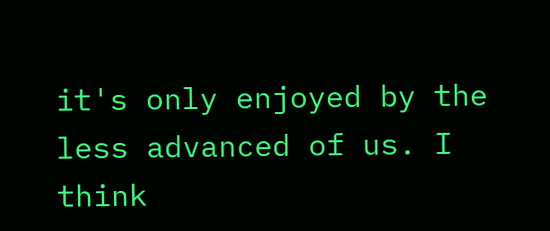it's only enjoyed by the less advanced of us. I think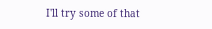I'll try some of that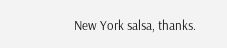New York salsa, thanks.